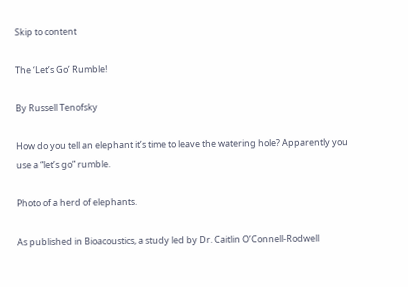Skip to content

The ‘Let’s Go’ Rumble!

By Russell Tenofsky

How do you tell an elephant it’s time to leave the watering hole? Apparently you use a “let’s go” rumble.

Photo of a herd of elephants.

As published in Bioacoustics, a study led by Dr. Caitlin O’Connell-Rodwell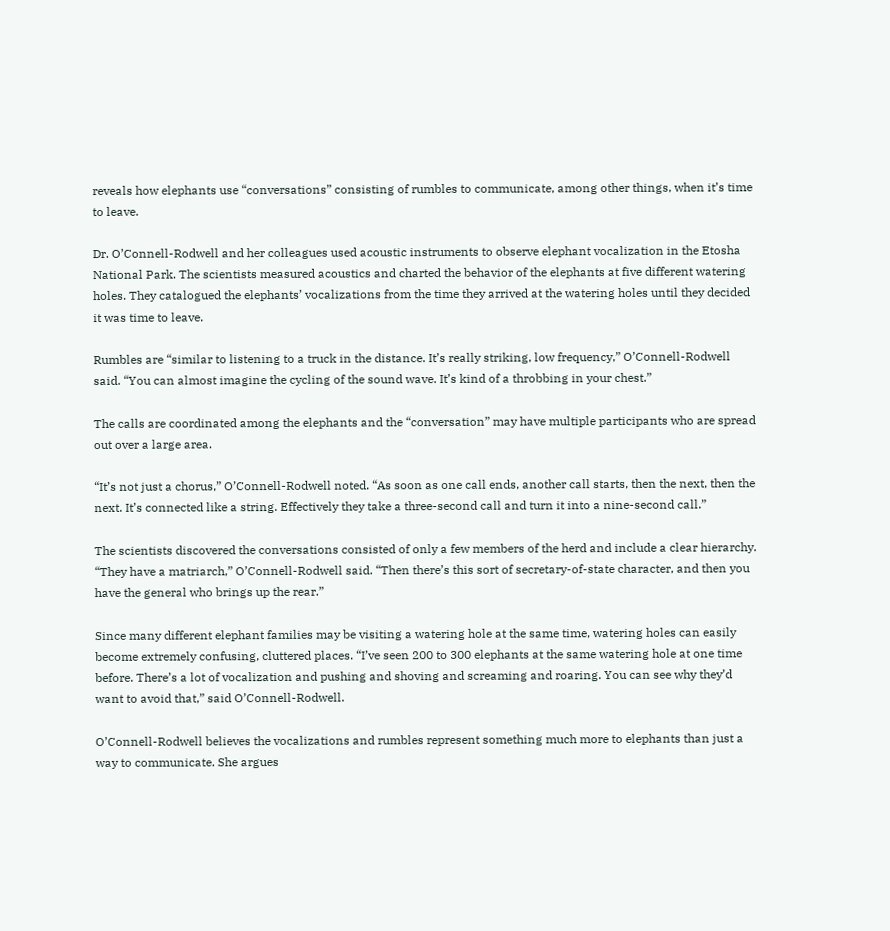reveals how elephants use “conversations” consisting of rumbles to communicate, among other things, when it’s time to leave.

Dr. O’Connell-Rodwell and her colleagues used acoustic instruments to observe elephant vocalization in the Etosha National Park. The scientists measured acoustics and charted the behavior of the elephants at five different watering holes. They catalogued the elephants’ vocalizations from the time they arrived at the watering holes until they decided it was time to leave.

Rumbles are “similar to listening to a truck in the distance. It’s really striking, low frequency,” O’Connell-Rodwell said. “You can almost imagine the cycling of the sound wave. It’s kind of a throbbing in your chest.”

The calls are coordinated among the elephants and the “conversation” may have multiple participants who are spread out over a large area.

“It’s not just a chorus,” O’Connell-Rodwell noted. “As soon as one call ends, another call starts, then the next, then the next. It’s connected like a string. Effectively they take a three-second call and turn it into a nine-second call.”

The scientists discovered the conversations consisted of only a few members of the herd and include a clear hierarchy. “They have a matriarch,” O’Connell-Rodwell said. “Then there’s this sort of secretary-of-state character, and then you have the general who brings up the rear.”

Since many different elephant families may be visiting a watering hole at the same time, watering holes can easily become extremely confusing, cluttered places. “I’ve seen 200 to 300 elephants at the same watering hole at one time before. There’s a lot of vocalization and pushing and shoving and screaming and roaring. You can see why they’d want to avoid that,” said O’Connell-Rodwell.

O’Connell-Rodwell believes the vocalizations and rumbles represent something much more to elephants than just a way to communicate. She argues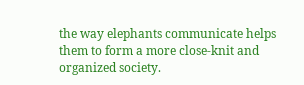the way elephants communicate helps them to form a more close-knit and organized society.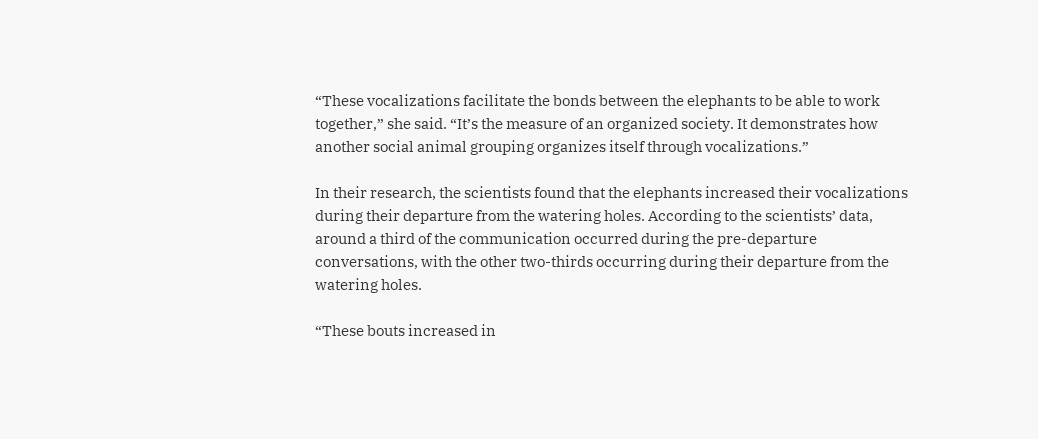“These vocalizations facilitate the bonds between the elephants to be able to work together,” she said. “It’s the measure of an organized society. It demonstrates how another social animal grouping organizes itself through vocalizations.”

In their research, the scientists found that the elephants increased their vocalizations during their departure from the watering holes. According to the scientists’ data, around a third of the communication occurred during the pre-departure conversations, with the other two-thirds occurring during their departure from the watering holes.

“These bouts increased in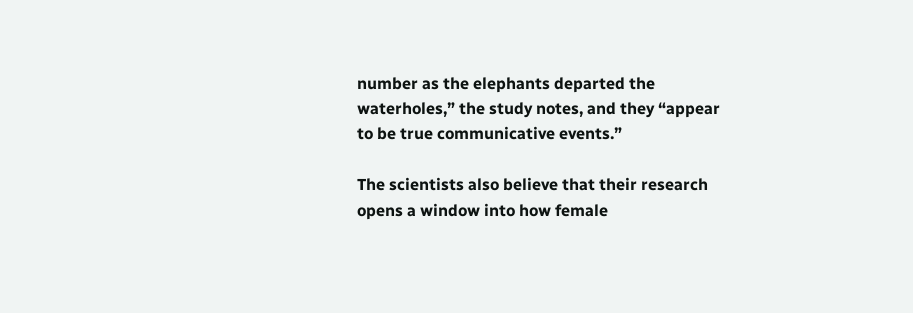number as the elephants departed the waterholes,” the study notes, and they “appear to be true communicative events.”

The scientists also believe that their research opens a window into how female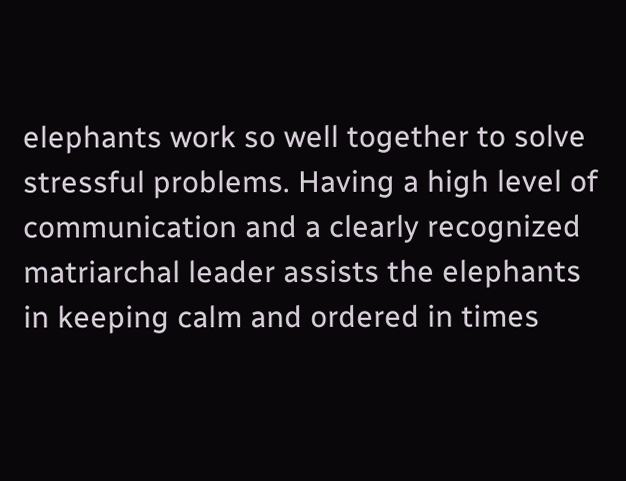elephants work so well together to solve stressful problems. Having a high level of communication and a clearly recognized matriarchal leader assists the elephants in keeping calm and ordered in times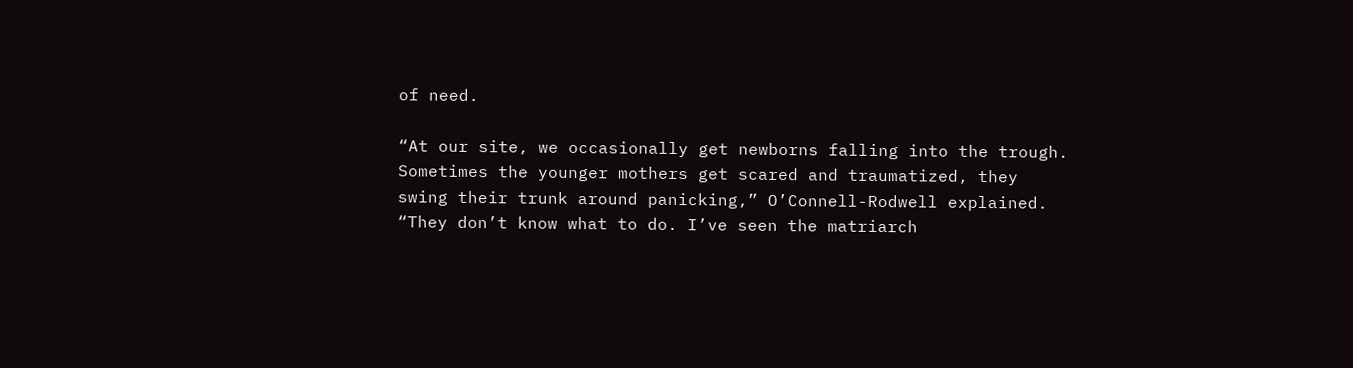of need.

“At our site, we occasionally get newborns falling into the trough. Sometimes the younger mothers get scared and traumatized, they swing their trunk around panicking,” O’Connell-Rodwell explained. “They don’t know what to do. I’ve seen the matriarch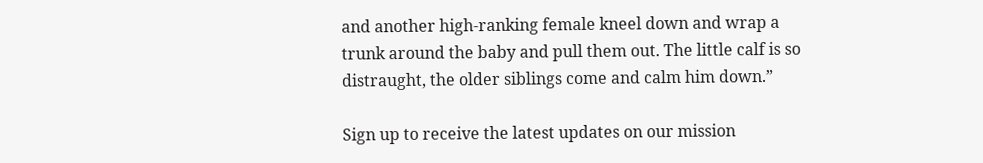and another high-ranking female kneel down and wrap a trunk around the baby and pull them out. The little calf is so distraught, the older siblings come and calm him down.”

Sign up to receive the latest updates on our mission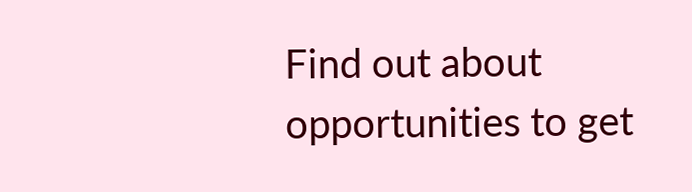Find out about opportunities to get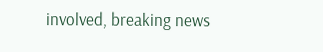involved, breaking news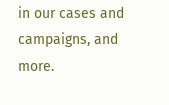in our cases and campaigns, and more.